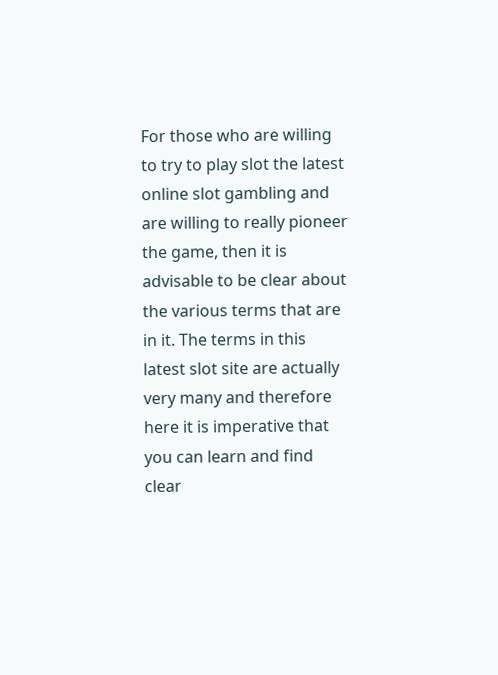For those who are willing to try to play slot the latest online slot gambling and are willing to really pioneer the game, then it is advisable to be clear about the various terms that are in it. The terms in this latest slot site are actually very many and therefore here it is imperative that you can learn and find clear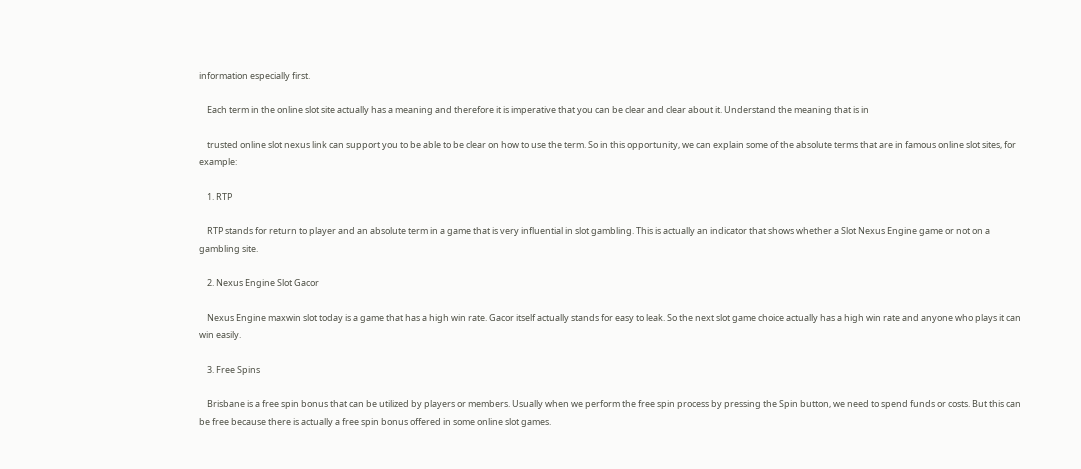information especially first.

    Each term in the online slot site actually has a meaning and therefore it is imperative that you can be clear and clear about it. Understand the meaning that is in

    trusted online slot nexus link can support you to be able to be clear on how to use the term. So in this opportunity, we can explain some of the absolute terms that are in famous online slot sites, for example:

    1. RTP

    RTP stands for return to player and an absolute term in a game that is very influential in slot gambling. This is actually an indicator that shows whether a Slot Nexus Engine game or not on a gambling site.

    2. Nexus Engine Slot Gacor

    Nexus Engine maxwin slot today is a game that has a high win rate. Gacor itself actually stands for easy to leak. So the next slot game choice actually has a high win rate and anyone who plays it can win easily.

    3. Free Spins

    Brisbane is a free spin bonus that can be utilized by players or members. Usually when we perform the free spin process by pressing the Spin button, we need to spend funds or costs. But this can be free because there is actually a free spin bonus offered in some online slot games.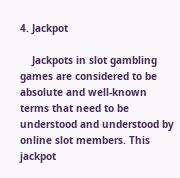4. Jackpot

    Jackpots in slot gambling games are considered to be absolute and well-known terms that need to be understood and understood by online slot members. This jackpot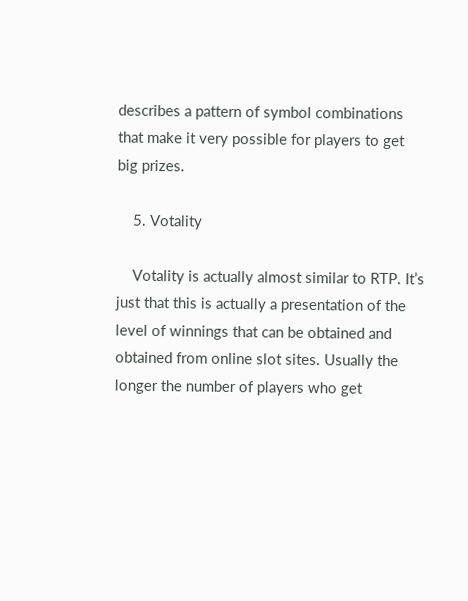describes a pattern of symbol combinations that make it very possible for players to get big prizes.

    5. Votality

    Votality is actually almost similar to RTP. It’s just that this is actually a presentation of the level of winnings that can be obtained and obtained from online slot sites. Usually the longer the number of players who get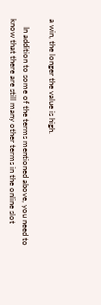a win, the longer the value is high.

    In addition to some of the terms mentioned above, you need to know that there are still many other terms in the online slot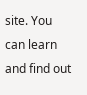site. You can learn and find out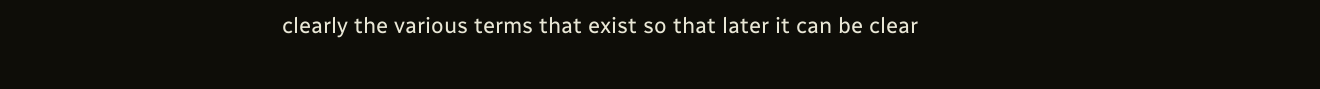clearly the various terms that exist so that later it can be clear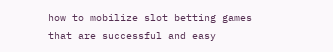how to mobilize slot betting games that are successful and easy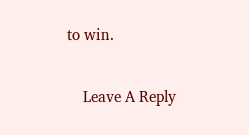to win.

    Leave A Reply